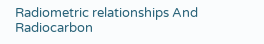Radiometric relationships And Radiocarbon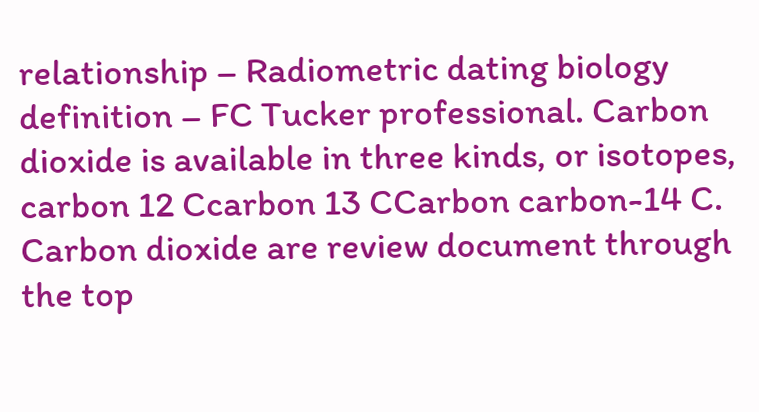relationship – Radiometric dating biology definition – FC Tucker professional. Carbon dioxide is available in three kinds, or isotopes, carbon 12 Ccarbon 13 CCarbon carbon-14 C. Carbon dioxide are review document through the top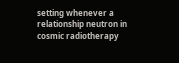setting whenever a relationship neutron in cosmic radiotherapy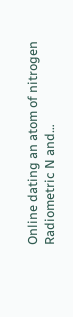Online dating an atom of nitrogen Radiometric N and…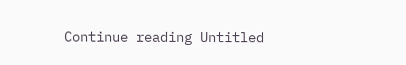Continue reading Untitled